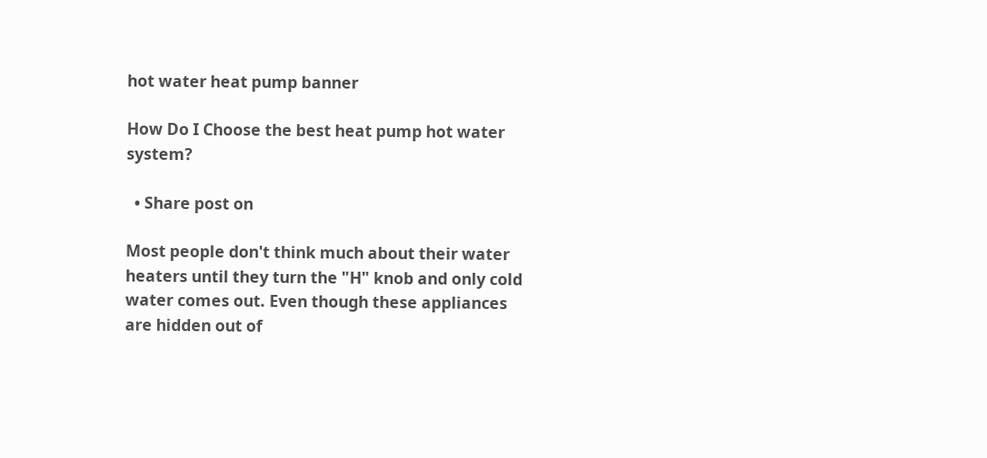hot water heat pump banner

How Do I Choose the best heat pump hot water system?

  • Share post on

Most people don't think much about their water heaters until they turn the "H" knob and only cold water comes out. Even though these appliances are hidden out of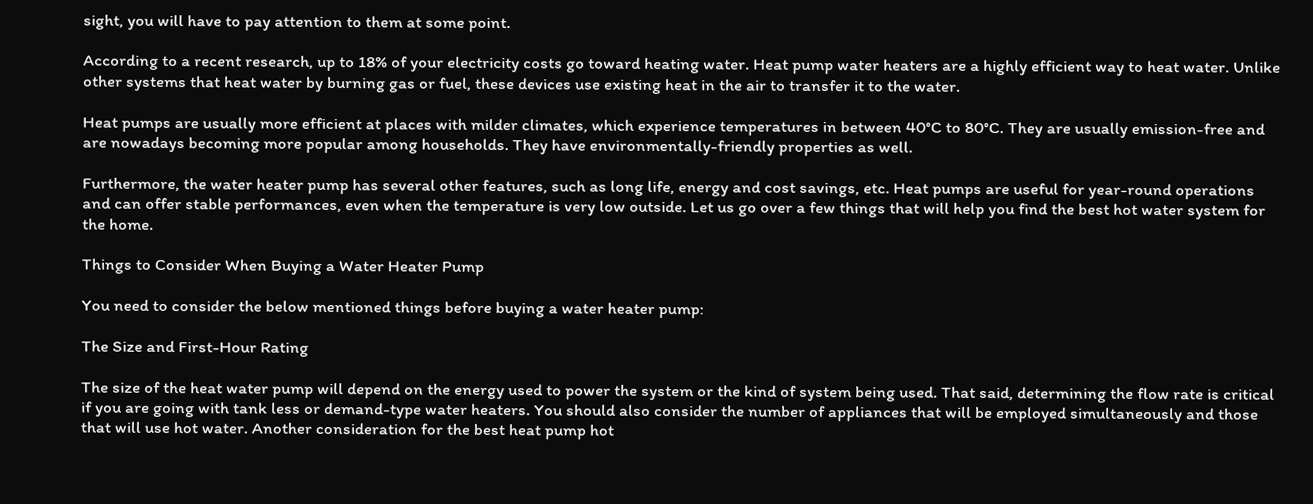sight, you will have to pay attention to them at some point.

According to a recent research, up to 18% of your electricity costs go toward heating water. Heat pump water heaters are a highly efficient way to heat water. Unlike other systems that heat water by burning gas or fuel, these devices use existing heat in the air to transfer it to the water.

Heat pumps are usually more efficient at places with milder climates, which experience temperatures in between 40°C to 80°C. They are usually emission-free and are nowadays becoming more popular among households. They have environmentally-friendly properties as well.

Furthermore, the water heater pump has several other features, such as long life, energy and cost savings, etc. Heat pumps are useful for year-round operations and can offer stable performances, even when the temperature is very low outside. Let us go over a few things that will help you find the best hot water system for the home.

Things to Consider When Buying a Water Heater Pump

You need to consider the below mentioned things before buying a water heater pump:

The Size and First-Hour Rating

The size of the heat water pump will depend on the energy used to power the system or the kind of system being used. That said, determining the flow rate is critical if you are going with tank less or demand-type water heaters. You should also consider the number of appliances that will be employed simultaneously and those that will use hot water. Another consideration for the best heat pump hot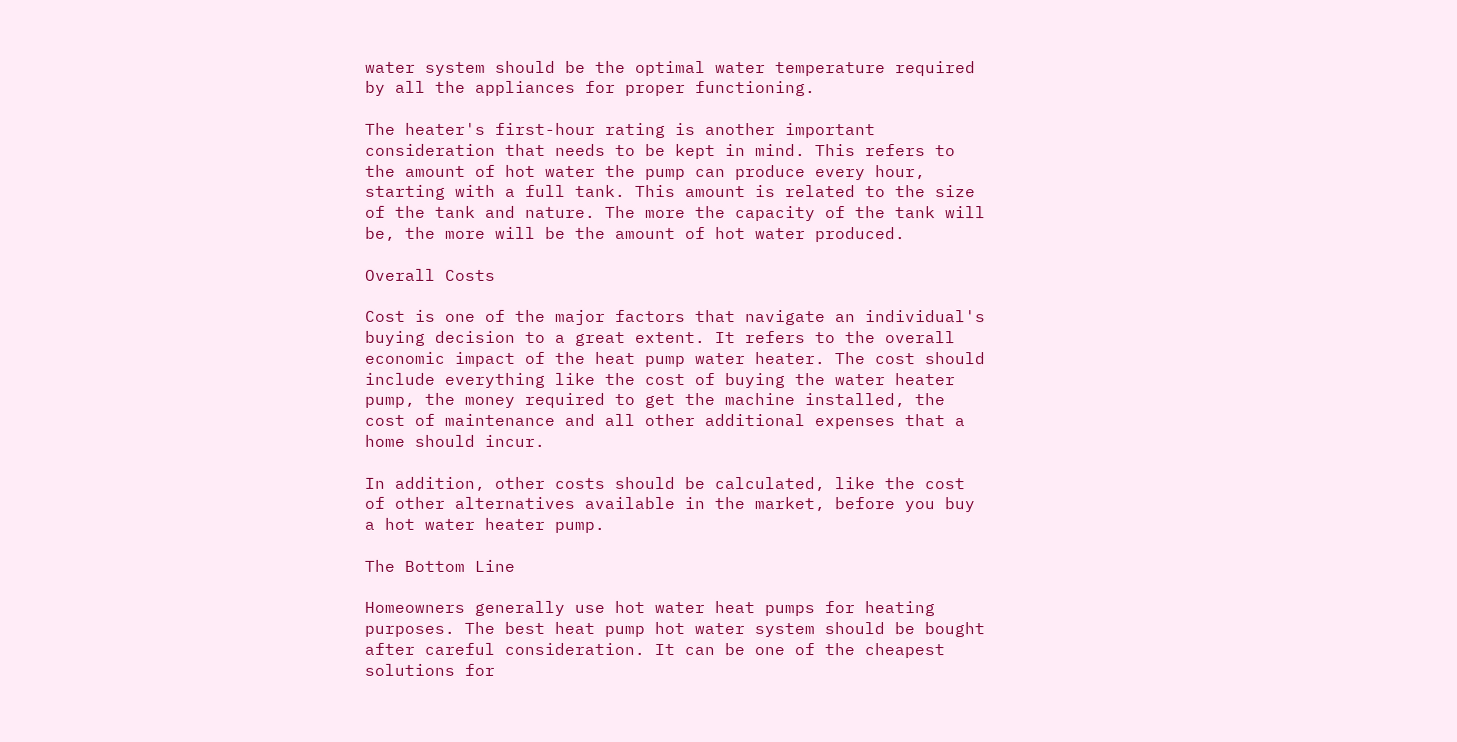water system should be the optimal water temperature required by all the appliances for proper functioning.

The heater's first-hour rating is another important consideration that needs to be kept in mind. This refers to the amount of hot water the pump can produce every hour, starting with a full tank. This amount is related to the size of the tank and nature. The more the capacity of the tank will be, the more will be the amount of hot water produced.

Overall Costs

Cost is one of the major factors that navigate an individual's buying decision to a great extent. It refers to the overall economic impact of the heat pump water heater. The cost should include everything like the cost of buying the water heater pump, the money required to get the machine installed, the cost of maintenance and all other additional expenses that a home should incur.

In addition, other costs should be calculated, like the cost of other alternatives available in the market, before you buy a hot water heater pump.

The Bottom Line

Homeowners generally use hot water heat pumps for heating purposes. The best heat pump hot water system should be bought after careful consideration. It can be one of the cheapest solutions for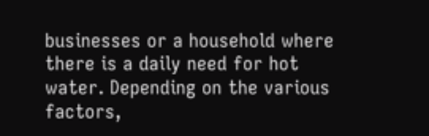businesses or a household where there is a daily need for hot water. Depending on the various factors,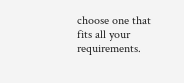choose one that fits all your requirements.